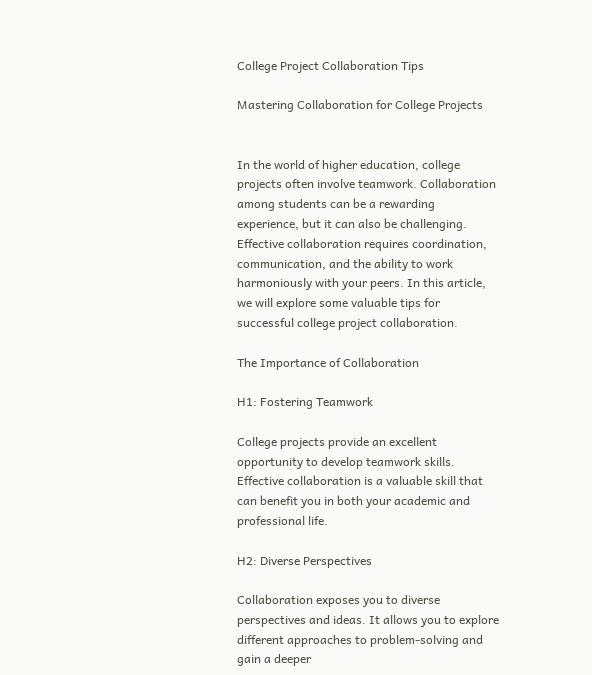College Project Collaboration Tips

Mastering Collaboration for College Projects


In the world of higher education, college projects often involve teamwork. Collaboration among students can be a rewarding experience, but it can also be challenging. Effective collaboration requires coordination, communication, and the ability to work harmoniously with your peers. In this article, we will explore some valuable tips for successful college project collaboration.

The Importance of Collaboration

H1: Fostering Teamwork

College projects provide an excellent opportunity to develop teamwork skills. Effective collaboration is a valuable skill that can benefit you in both your academic and professional life.

H2: Diverse Perspectives

Collaboration exposes you to diverse perspectives and ideas. It allows you to explore different approaches to problem-solving and gain a deeper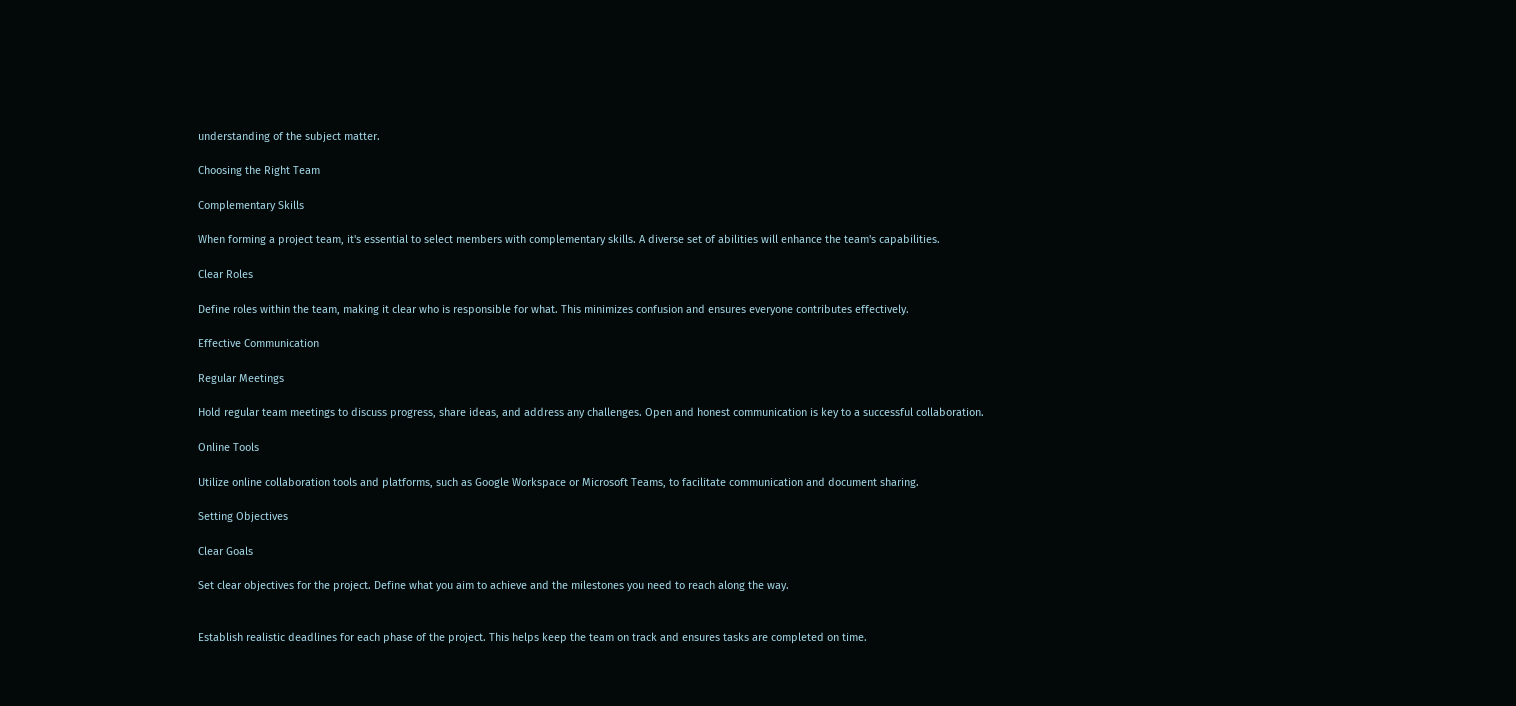understanding of the subject matter.

Choosing the Right Team

Complementary Skills

When forming a project team, it's essential to select members with complementary skills. A diverse set of abilities will enhance the team's capabilities.

Clear Roles

Define roles within the team, making it clear who is responsible for what. This minimizes confusion and ensures everyone contributes effectively.

Effective Communication

Regular Meetings

Hold regular team meetings to discuss progress, share ideas, and address any challenges. Open and honest communication is key to a successful collaboration.

Online Tools

Utilize online collaboration tools and platforms, such as Google Workspace or Microsoft Teams, to facilitate communication and document sharing.

Setting Objectives

Clear Goals

Set clear objectives for the project. Define what you aim to achieve and the milestones you need to reach along the way.


Establish realistic deadlines for each phase of the project. This helps keep the team on track and ensures tasks are completed on time.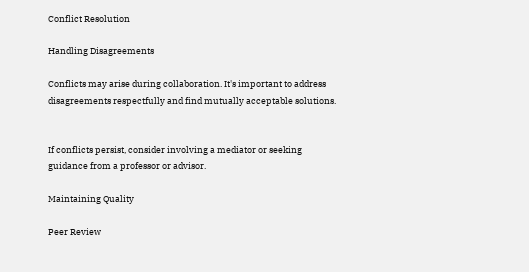Conflict Resolution

Handling Disagreements

Conflicts may arise during collaboration. It's important to address disagreements respectfully and find mutually acceptable solutions.


If conflicts persist, consider involving a mediator or seeking guidance from a professor or advisor.

Maintaining Quality

Peer Review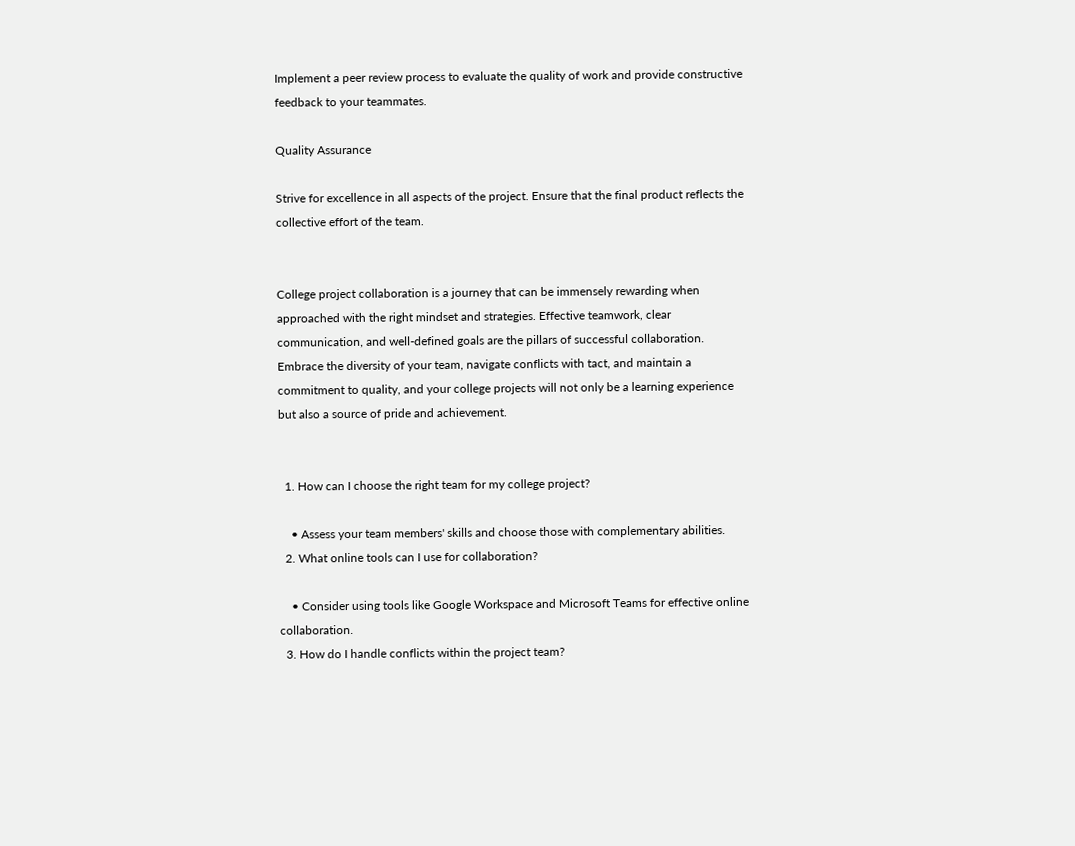Implement a peer review process to evaluate the quality of work and provide constructive feedback to your teammates.

Quality Assurance

Strive for excellence in all aspects of the project. Ensure that the final product reflects the collective effort of the team.


College project collaboration is a journey that can be immensely rewarding when approached with the right mindset and strategies. Effective teamwork, clear communication, and well-defined goals are the pillars of successful collaboration. Embrace the diversity of your team, navigate conflicts with tact, and maintain a commitment to quality, and your college projects will not only be a learning experience but also a source of pride and achievement.


  1. How can I choose the right team for my college project?

    • Assess your team members' skills and choose those with complementary abilities.
  2. What online tools can I use for collaboration?

    • Consider using tools like Google Workspace and Microsoft Teams for effective online collaboration.
  3. How do I handle conflicts within the project team?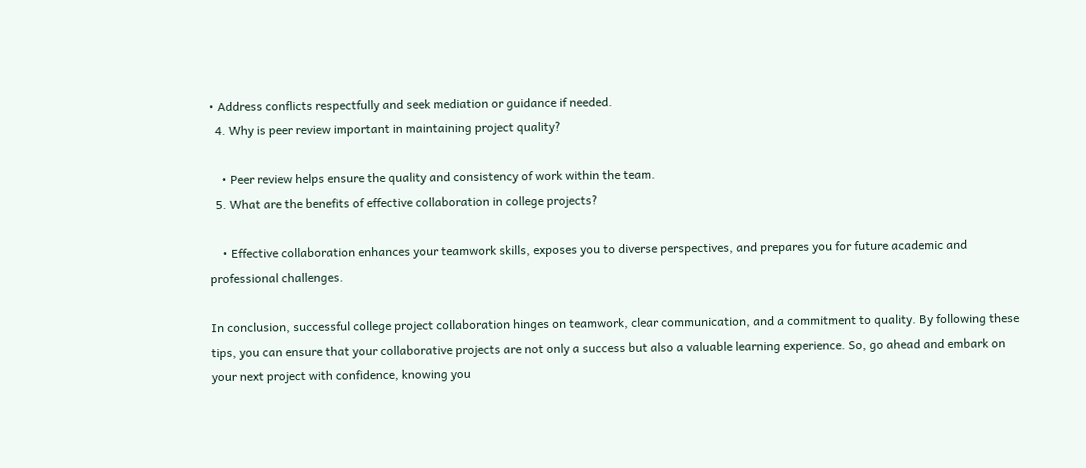• Address conflicts respectfully and seek mediation or guidance if needed.
  4. Why is peer review important in maintaining project quality?

    • Peer review helps ensure the quality and consistency of work within the team.
  5. What are the benefits of effective collaboration in college projects?

    • Effective collaboration enhances your teamwork skills, exposes you to diverse perspectives, and prepares you for future academic and professional challenges.

In conclusion, successful college project collaboration hinges on teamwork, clear communication, and a commitment to quality. By following these tips, you can ensure that your collaborative projects are not only a success but also a valuable learning experience. So, go ahead and embark on your next project with confidence, knowing you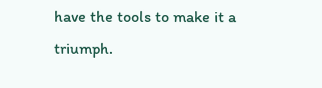have the tools to make it a triumph.